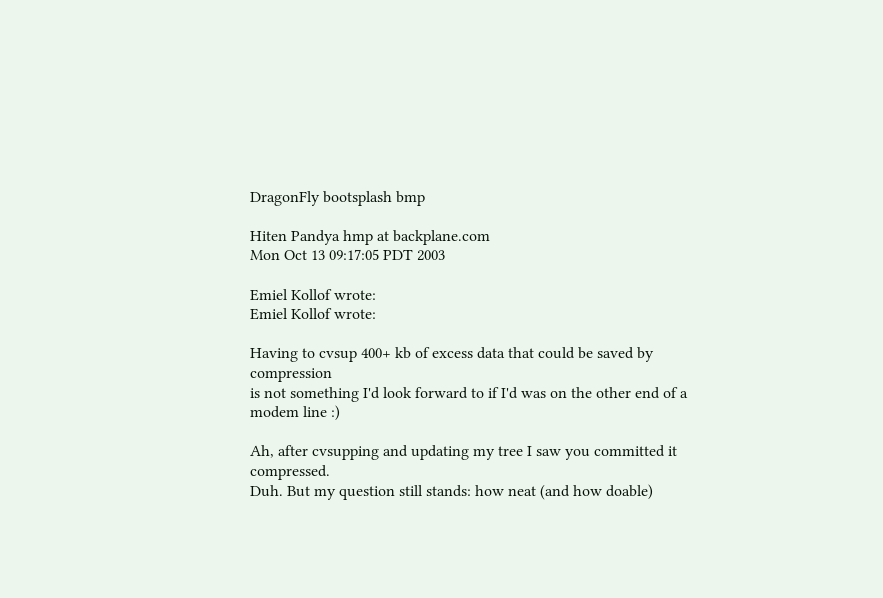DragonFly bootsplash bmp

Hiten Pandya hmp at backplane.com
Mon Oct 13 09:17:05 PDT 2003

Emiel Kollof wrote:
Emiel Kollof wrote:

Having to cvsup 400+ kb of excess data that could be saved by compression
is not something I'd look forward to if I'd was on the other end of a
modem line :)

Ah, after cvsupping and updating my tree I saw you committed it compressed.
Duh. But my question still stands: how neat (and how doable)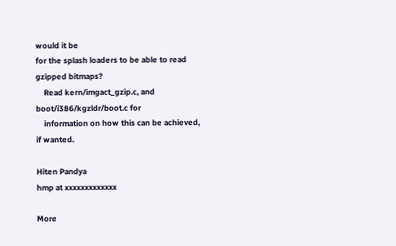would it be
for the splash loaders to be able to read gzipped bitmaps?
    Read kern/imgact_gzip.c, and boot/i386/kgzldr/boot.c for
    information on how this can be achieved, if wanted.

Hiten Pandya
hmp at xxxxxxxxxxxxx

More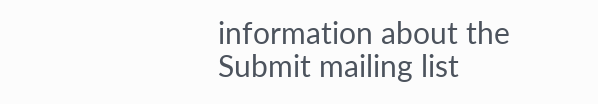information about the Submit mailing list